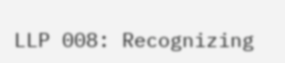LLP 008: Recognizing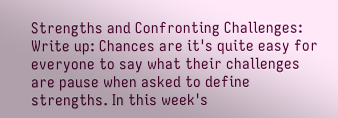Strengths and Confronting Challenges: Write up: Chances are it's quite easy for everyone to say what their challenges are pause when asked to define strengths. In this week's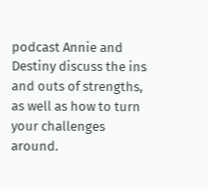podcast Annie and Destiny discuss the ins and outs of strengths, as well as how to turn your challenges around.